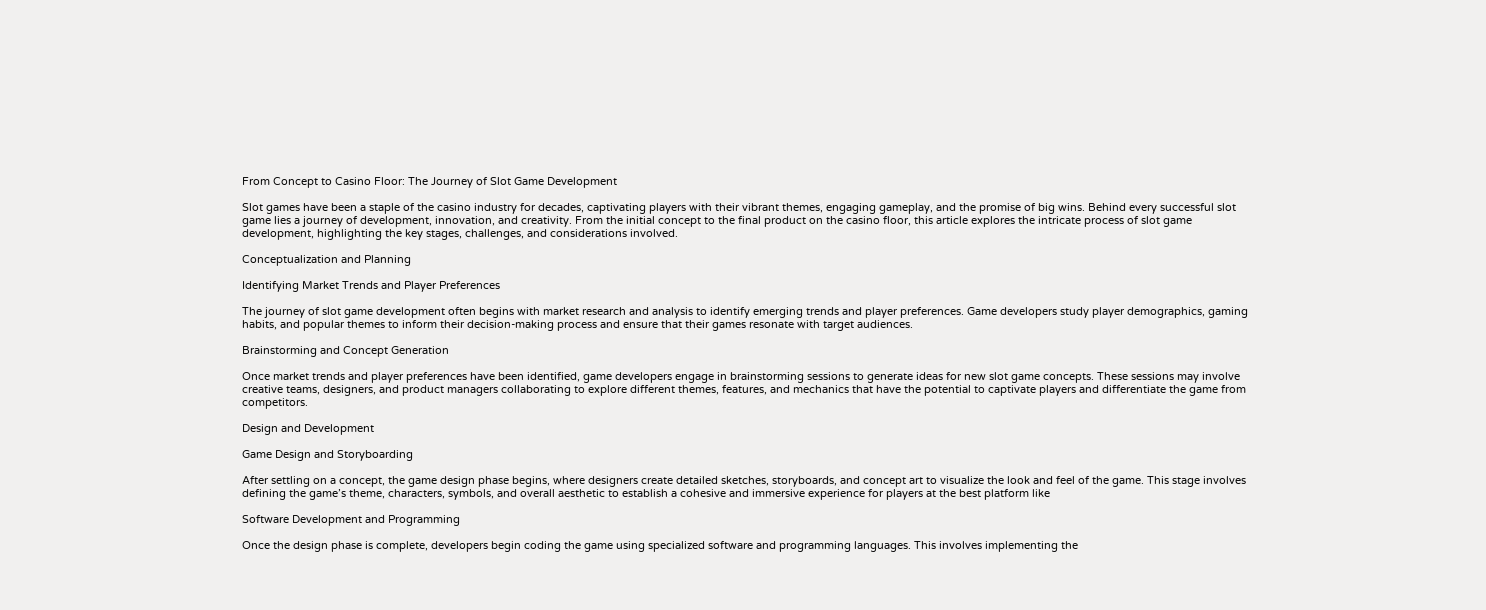From Concept to Casino Floor: The Journey of Slot Game Development

Slot games have been a staple of the casino industry for decades, captivating players with their vibrant themes, engaging gameplay, and the promise of big wins. Behind every successful slot game lies a journey of development, innovation, and creativity. From the initial concept to the final product on the casino floor, this article explores the intricate process of slot game development, highlighting the key stages, challenges, and considerations involved.

Conceptualization and Planning

Identifying Market Trends and Player Preferences

The journey of slot game development often begins with market research and analysis to identify emerging trends and player preferences. Game developers study player demographics, gaming habits, and popular themes to inform their decision-making process and ensure that their games resonate with target audiences.

Brainstorming and Concept Generation

Once market trends and player preferences have been identified, game developers engage in brainstorming sessions to generate ideas for new slot game concepts. These sessions may involve creative teams, designers, and product managers collaborating to explore different themes, features, and mechanics that have the potential to captivate players and differentiate the game from competitors.

Design and Development

Game Design and Storyboarding

After settling on a concept, the game design phase begins, where designers create detailed sketches, storyboards, and concept art to visualize the look and feel of the game. This stage involves defining the game’s theme, characters, symbols, and overall aesthetic to establish a cohesive and immersive experience for players at the best platform like

Software Development and Programming

Once the design phase is complete, developers begin coding the game using specialized software and programming languages. This involves implementing the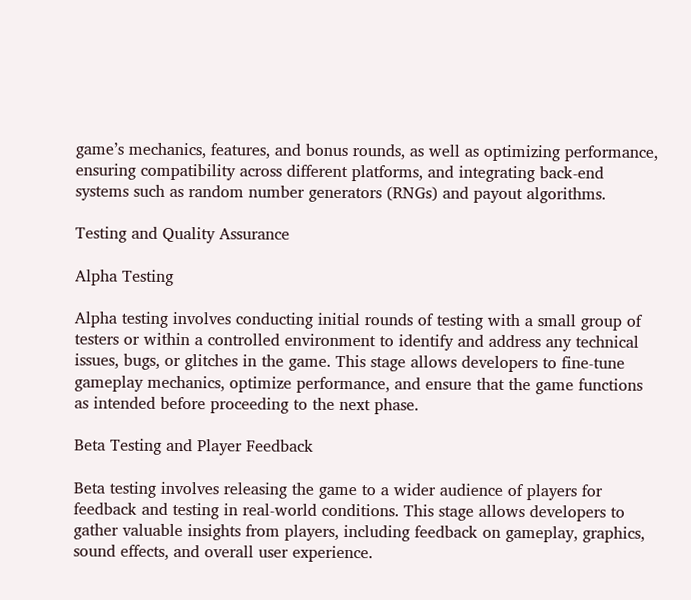game’s mechanics, features, and bonus rounds, as well as optimizing performance, ensuring compatibility across different platforms, and integrating back-end systems such as random number generators (RNGs) and payout algorithms.

Testing and Quality Assurance

Alpha Testing

Alpha testing involves conducting initial rounds of testing with a small group of testers or within a controlled environment to identify and address any technical issues, bugs, or glitches in the game. This stage allows developers to fine-tune gameplay mechanics, optimize performance, and ensure that the game functions as intended before proceeding to the next phase.

Beta Testing and Player Feedback

Beta testing involves releasing the game to a wider audience of players for feedback and testing in real-world conditions. This stage allows developers to gather valuable insights from players, including feedback on gameplay, graphics, sound effects, and overall user experience.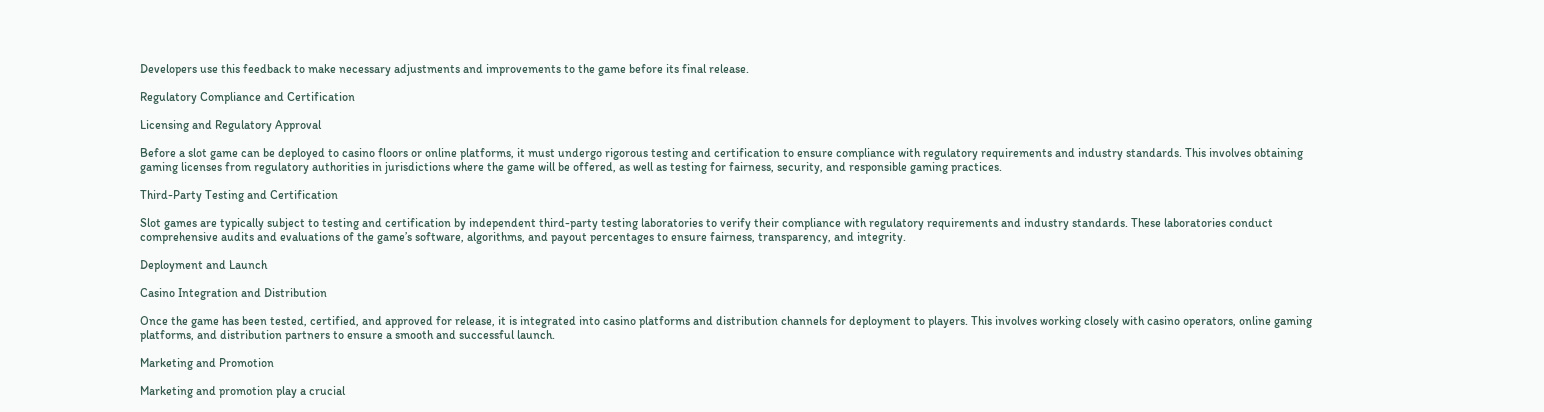Developers use this feedback to make necessary adjustments and improvements to the game before its final release.

Regulatory Compliance and Certification

Licensing and Regulatory Approval

Before a slot game can be deployed to casino floors or online platforms, it must undergo rigorous testing and certification to ensure compliance with regulatory requirements and industry standards. This involves obtaining gaming licenses from regulatory authorities in jurisdictions where the game will be offered, as well as testing for fairness, security, and responsible gaming practices.

Third-Party Testing and Certification

Slot games are typically subject to testing and certification by independent third-party testing laboratories to verify their compliance with regulatory requirements and industry standards. These laboratories conduct comprehensive audits and evaluations of the game’s software, algorithms, and payout percentages to ensure fairness, transparency, and integrity.

Deployment and Launch

Casino Integration and Distribution

Once the game has been tested, certified, and approved for release, it is integrated into casino platforms and distribution channels for deployment to players. This involves working closely with casino operators, online gaming platforms, and distribution partners to ensure a smooth and successful launch.

Marketing and Promotion

Marketing and promotion play a crucial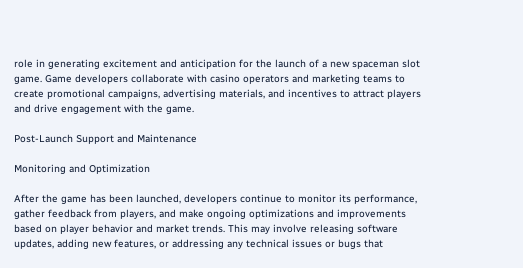role in generating excitement and anticipation for the launch of a new spaceman slot game. Game developers collaborate with casino operators and marketing teams to create promotional campaigns, advertising materials, and incentives to attract players and drive engagement with the game.

Post-Launch Support and Maintenance

Monitoring and Optimization

After the game has been launched, developers continue to monitor its performance, gather feedback from players, and make ongoing optimizations and improvements based on player behavior and market trends. This may involve releasing software updates, adding new features, or addressing any technical issues or bugs that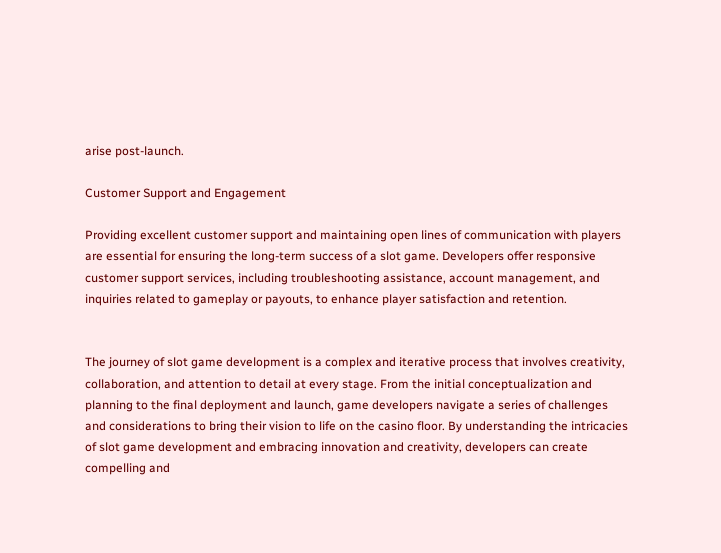arise post-launch.

Customer Support and Engagement

Providing excellent customer support and maintaining open lines of communication with players are essential for ensuring the long-term success of a slot game. Developers offer responsive customer support services, including troubleshooting assistance, account management, and inquiries related to gameplay or payouts, to enhance player satisfaction and retention.


The journey of slot game development is a complex and iterative process that involves creativity, collaboration, and attention to detail at every stage. From the initial conceptualization and planning to the final deployment and launch, game developers navigate a series of challenges and considerations to bring their vision to life on the casino floor. By understanding the intricacies of slot game development and embracing innovation and creativity, developers can create compelling and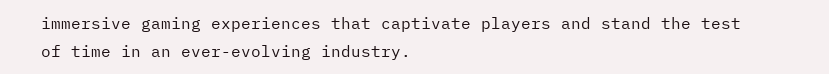immersive gaming experiences that captivate players and stand the test of time in an ever-evolving industry.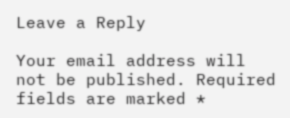Leave a Reply

Your email address will not be published. Required fields are marked *